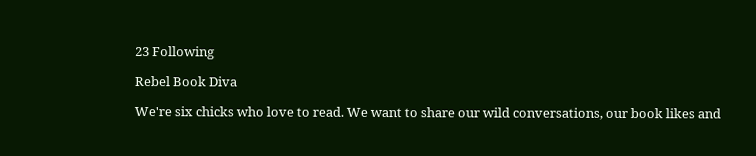23 Following

Rebel Book Diva

We're six chicks who love to read. We want to share our wild conversations, our book likes and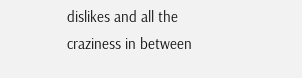dislikes and all the craziness in between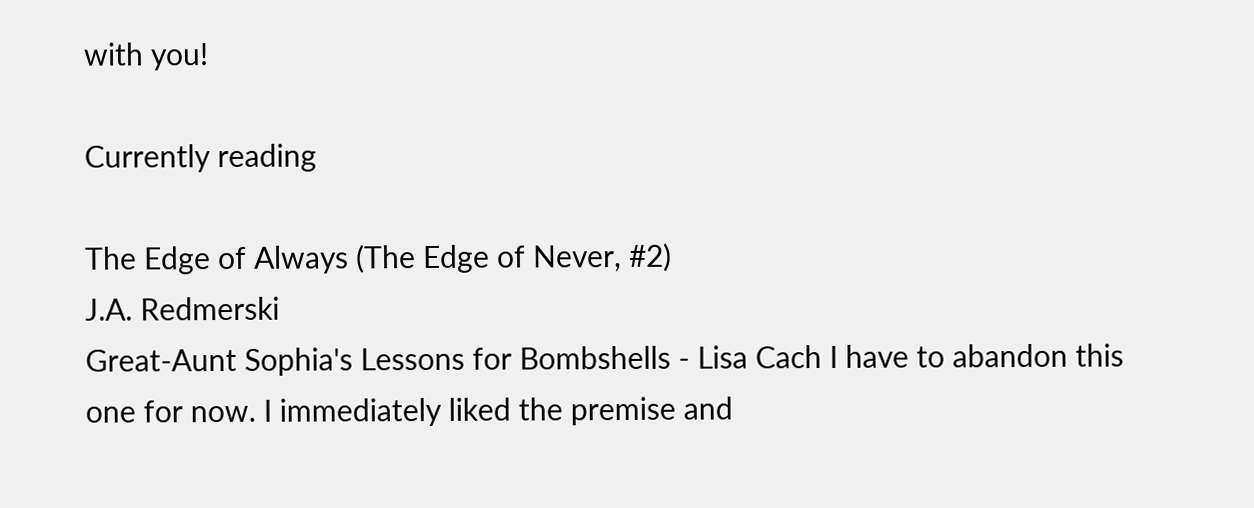with you!

Currently reading

The Edge of Always (The Edge of Never, #2)
J.A. Redmerski
Great-Aunt Sophia's Lessons for Bombshells - Lisa Cach I have to abandon this one for now. I immediately liked the premise and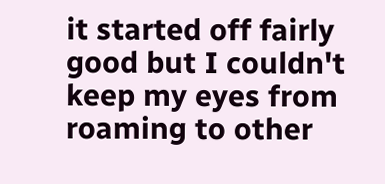it started off fairly good but I couldn't keep my eyes from roaming to other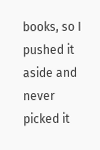books, so I pushed it aside and never picked it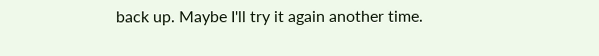back up. Maybe I'll try it again another time.